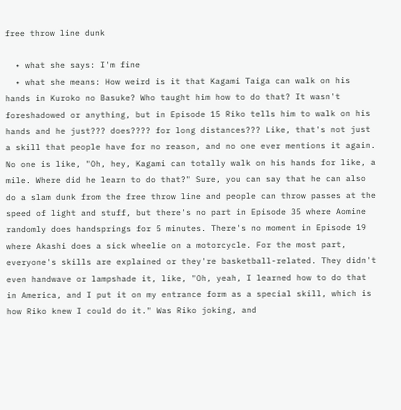free throw line dunk

  • what she says: I'm fine
  • what she means: How weird is it that Kagami Taiga can walk on his hands in Kuroko no Basuke? Who taught him how to do that? It wasn't foreshadowed or anything, but in Episode 15 Riko tells him to walk on his hands and he just??? does???? for long distances??? Like, that's not just a skill that people have for no reason, and no one ever mentions it again. No one is like, "Oh, hey, Kagami can totally walk on his hands for like, a mile. Where did he learn to do that?" Sure, you can say that he can also do a slam dunk from the free throw line and people can throw passes at the speed of light and stuff, but there's no part in Episode 35 where Aomine randomly does handsprings for 5 minutes. There's no moment in Episode 19 where Akashi does a sick wheelie on a motorcycle. For the most part, everyone's skills are explained or they're basketball-related. They didn't even handwave or lampshade it, like, "Oh, yeah, I learned how to do that in America, and I put it on my entrance form as a special skill, which is how Riko knew I could do it." Was Riko joking, and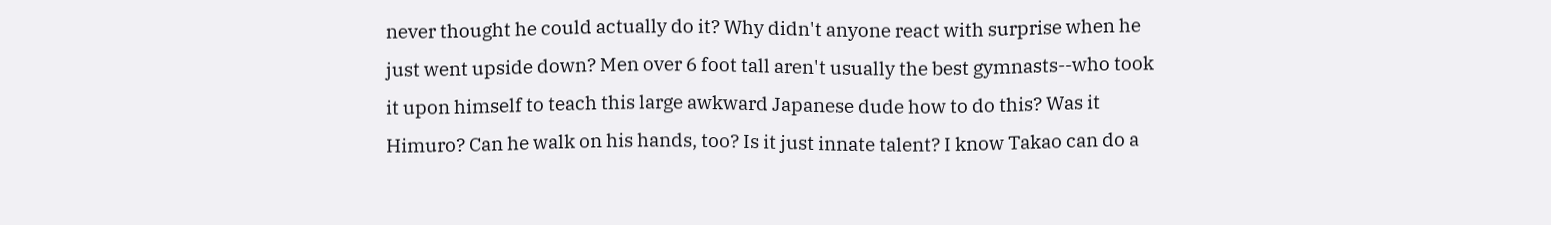never thought he could actually do it? Why didn't anyone react with surprise when he just went upside down? Men over 6 foot tall aren't usually the best gymnasts--who took it upon himself to teach this large awkward Japanese dude how to do this? Was it Himuro? Can he walk on his hands, too? Is it just innate talent? I know Takao can do a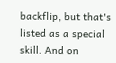backflip, but that's listed as a special skill. And on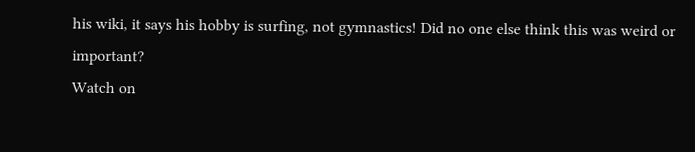his wiki, it says his hobby is surfing, not gymnastics! Did no one else think this was weird or important?
Watch on